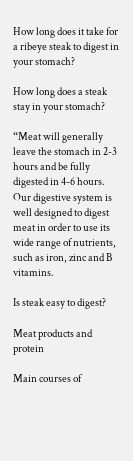How long does it take for a ribeye steak to digest in your stomach?

How long does a steak stay in your stomach?

“Meat will generally leave the stomach in 2-3 hours and be fully digested in 4-6 hours. Our digestive system is well designed to digest meat in order to use its wide range of nutrients, such as iron, zinc and B vitamins.

Is steak easy to digest?

Meat products and protein

Main courses of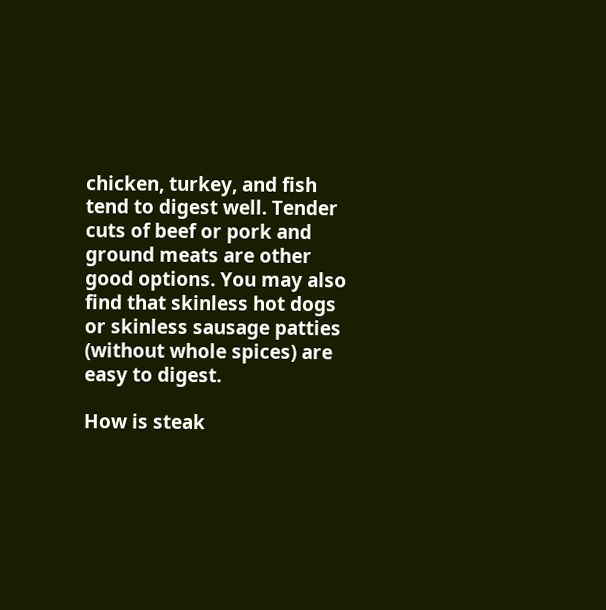chicken, turkey, and fish tend to digest well. Tender cuts of beef or pork and ground meats are other good options. You may also find that skinless hot dogs or skinless sausage patties (without whole spices) are easy to digest.

How is steak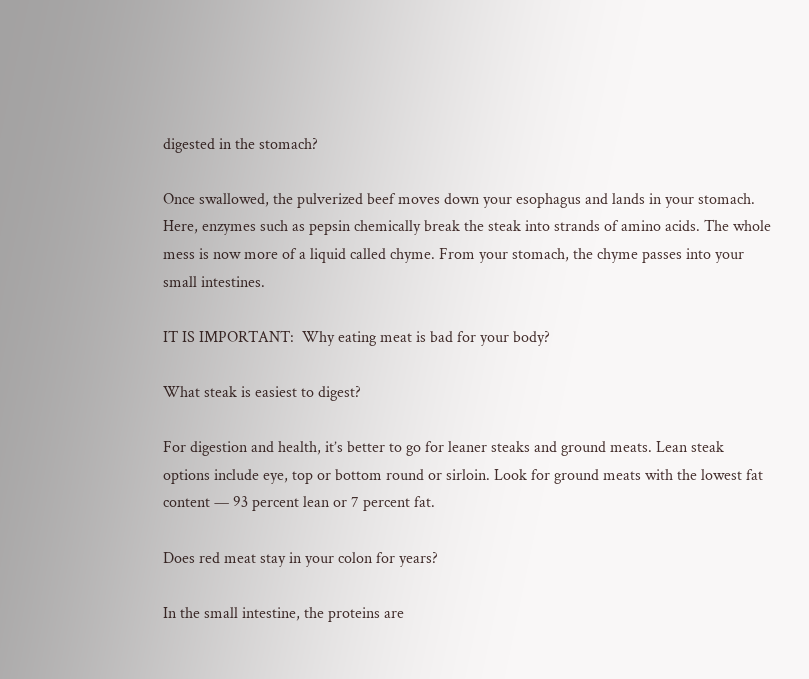digested in the stomach?

Once swallowed, the pulverized beef moves down your esophagus and lands in your stomach. Here, enzymes such as pepsin chemically break the steak into strands of amino acids. The whole mess is now more of a liquid called chyme. From your stomach, the chyme passes into your small intestines.

IT IS IMPORTANT:  Why eating meat is bad for your body?

What steak is easiest to digest?

For digestion and health, it’s better to go for leaner steaks and ground meats. Lean steak options include eye, top or bottom round or sirloin. Look for ground meats with the lowest fat content — 93 percent lean or 7 percent fat.

Does red meat stay in your colon for years?

In the small intestine, the proteins are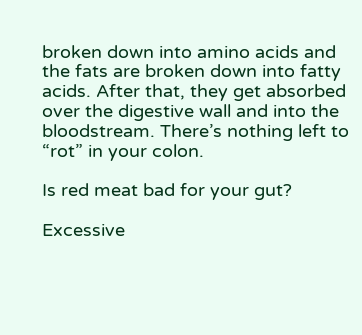broken down into amino acids and the fats are broken down into fatty acids. After that, they get absorbed over the digestive wall and into the bloodstream. There’s nothing left to “rot” in your colon.

Is red meat bad for your gut?

Excessive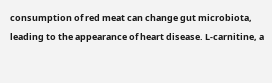consumption of red meat can change gut microbiota, leading to the appearance of heart disease. L-carnitine, a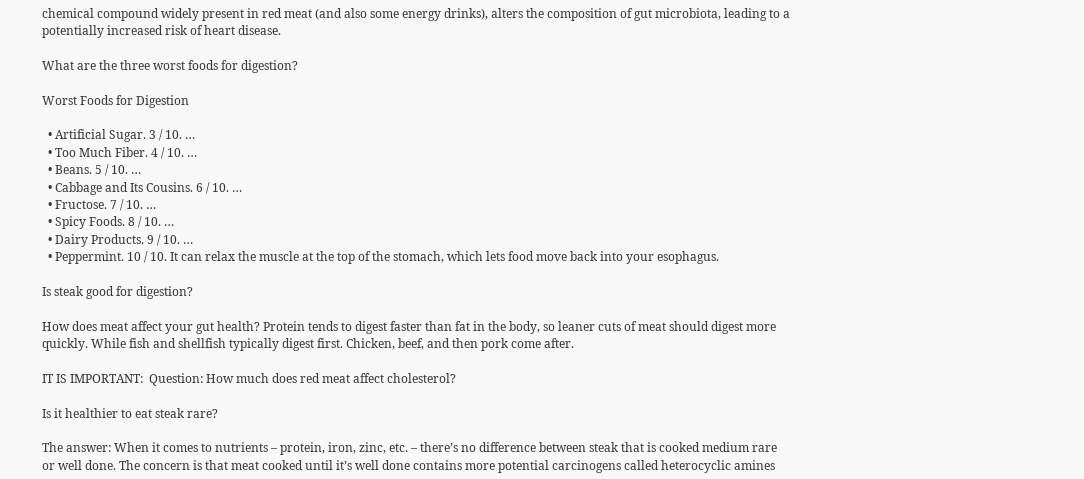chemical compound widely present in red meat (and also some energy drinks), alters the composition of gut microbiota, leading to a potentially increased risk of heart disease.

What are the three worst foods for digestion?

Worst Foods for Digestion

  • Artificial Sugar. 3 / 10. …
  • Too Much Fiber. 4 / 10. …
  • Beans. 5 / 10. …
  • Cabbage and Its Cousins. 6 / 10. …
  • Fructose. 7 / 10. …
  • Spicy Foods. 8 / 10. …
  • Dairy Products. 9 / 10. …
  • Peppermint. 10 / 10. It can relax the muscle at the top of the stomach, which lets food move back into your esophagus.

Is steak good for digestion?

How does meat affect your gut health? Protein tends to digest faster than fat in the body, so leaner cuts of meat should digest more quickly. While fish and shellfish typically digest first. Chicken, beef, and then pork come after.

IT IS IMPORTANT:  Question: How much does red meat affect cholesterol?

Is it healthier to eat steak rare?

The answer: When it comes to nutrients – protein, iron, zinc, etc. – there’s no difference between steak that is cooked medium rare or well done. The concern is that meat cooked until it’s well done contains more potential carcinogens called heterocyclic amines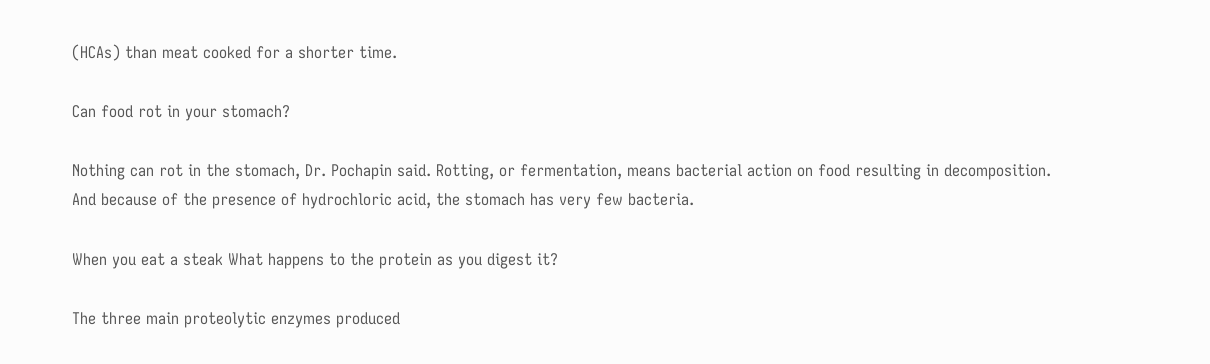(HCAs) than meat cooked for a shorter time.

Can food rot in your stomach?

Nothing can rot in the stomach, Dr. Pochapin said. Rotting, or fermentation, means bacterial action on food resulting in decomposition. And because of the presence of hydrochloric acid, the stomach has very few bacteria.

When you eat a steak What happens to the protein as you digest it?

The three main proteolytic enzymes produced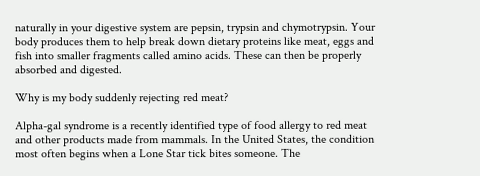naturally in your digestive system are pepsin, trypsin and chymotrypsin. Your body produces them to help break down dietary proteins like meat, eggs and fish into smaller fragments called amino acids. These can then be properly absorbed and digested.

Why is my body suddenly rejecting red meat?

Alpha-gal syndrome is a recently identified type of food allergy to red meat and other products made from mammals. In the United States, the condition most often begins when a Lone Star tick bites someone. The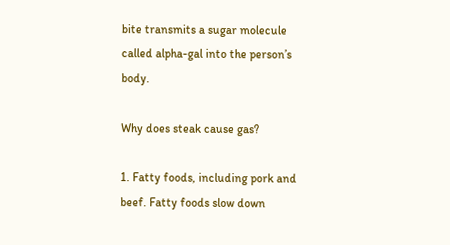bite transmits a sugar molecule called alpha-gal into the person’s body.

Why does steak cause gas?

1. Fatty foods, including pork and beef. Fatty foods slow down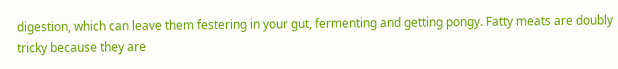digestion, which can leave them festering in your gut, fermenting and getting pongy. Fatty meats are doubly tricky because they are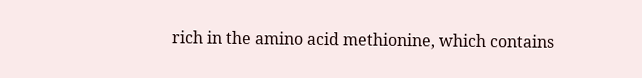rich in the amino acid methionine, which contains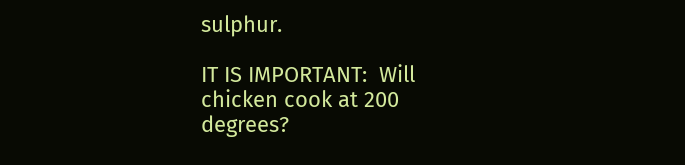sulphur.

IT IS IMPORTANT:  Will chicken cook at 200 degrees?